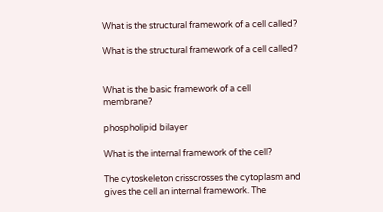What is the structural framework of a cell called?

What is the structural framework of a cell called?


What is the basic framework of a cell membrane?

phospholipid bilayer

What is the internal framework of the cell?

The cytoskeleton crisscrosses the cytoplasm and gives the cell an internal framework. The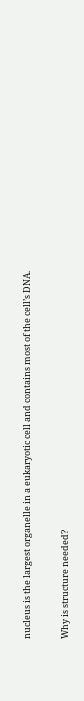nucleus is the largest organelle in a eukaryotic cell and contains most of the cell’s DNA.

Why is structure needed?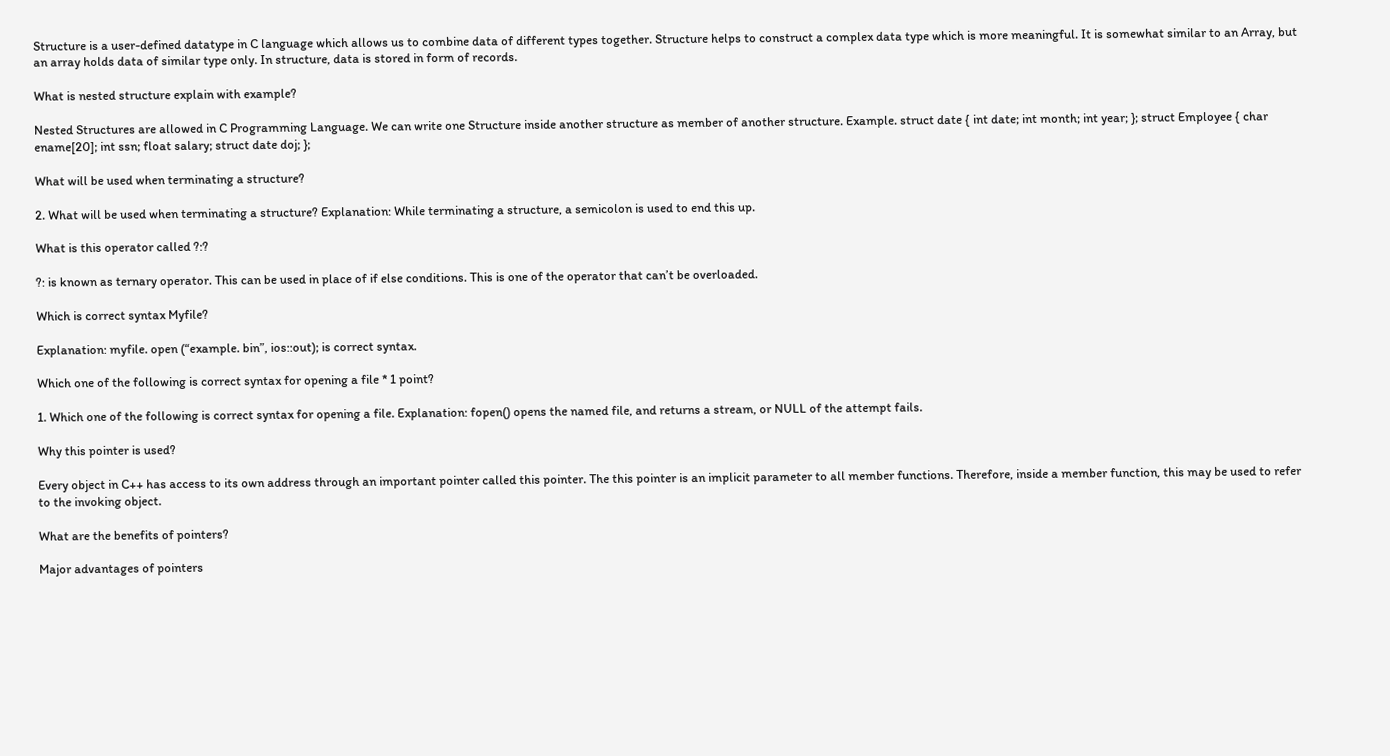Structure is a user-defined datatype in C language which allows us to combine data of different types together. Structure helps to construct a complex data type which is more meaningful. It is somewhat similar to an Array, but an array holds data of similar type only. In structure, data is stored in form of records.

What is nested structure explain with example?

Nested Structures are allowed in C Programming Language. We can write one Structure inside another structure as member of another structure. Example. struct date { int date; int month; int year; }; struct Employee { char ename[20]; int ssn; float salary; struct date doj; };

What will be used when terminating a structure?

2. What will be used when terminating a structure? Explanation: While terminating a structure, a semicolon is used to end this up.

What is this operator called ?:?

?: is known as ternary operator. This can be used in place of if else conditions. This is one of the operator that can’t be overloaded.

Which is correct syntax Myfile?

Explanation: myfile. open (“example. bin”, ios::out); is correct syntax.

Which one of the following is correct syntax for opening a file * 1 point?

1. Which one of the following is correct syntax for opening a file. Explanation: fopen() opens the named file, and returns a stream, or NULL of the attempt fails.

Why this pointer is used?

Every object in C++ has access to its own address through an important pointer called this pointer. The this pointer is an implicit parameter to all member functions. Therefore, inside a member function, this may be used to refer to the invoking object.

What are the benefits of pointers?

Major advantages of pointers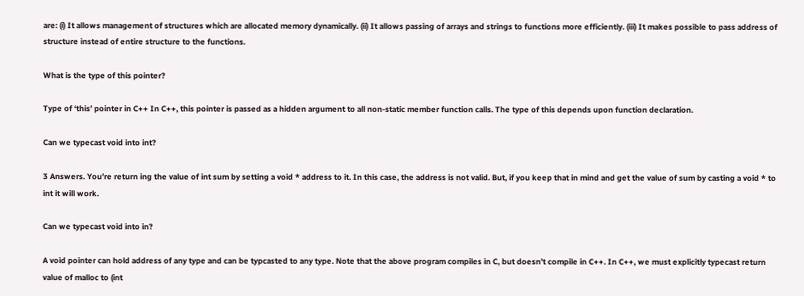are: (i) It allows management of structures which are allocated memory dynamically. (ii) It allows passing of arrays and strings to functions more efficiently. (iii) It makes possible to pass address of structure instead of entire structure to the functions.

What is the type of this pointer?

Type of ‘this’ pointer in C++ In C++, this pointer is passed as a hidden argument to all non-static member function calls. The type of this depends upon function declaration.

Can we typecast void into int?

3 Answers. You’re return ing the value of int sum by setting a void * address to it. In this case, the address is not valid. But, if you keep that in mind and get the value of sum by casting a void * to int it will work.

Can we typecast void into in?

A void pointer can hold address of any type and can be typcasted to any type. Note that the above program compiles in C, but doesn’t compile in C++. In C++, we must explicitly typecast return value of malloc to (int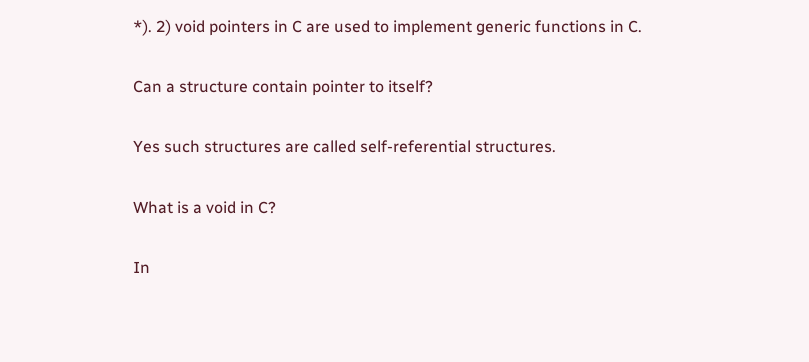*). 2) void pointers in C are used to implement generic functions in C.

Can a structure contain pointer to itself?

Yes such structures are called self-referential structures.

What is a void in C?

In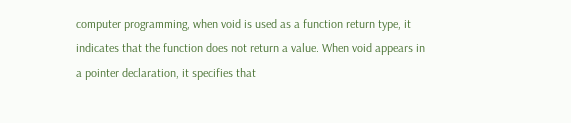computer programming, when void is used as a function return type, it indicates that the function does not return a value. When void appears in a pointer declaration, it specifies that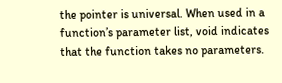the pointer is universal. When used in a function’s parameter list, void indicates that the function takes no parameters.